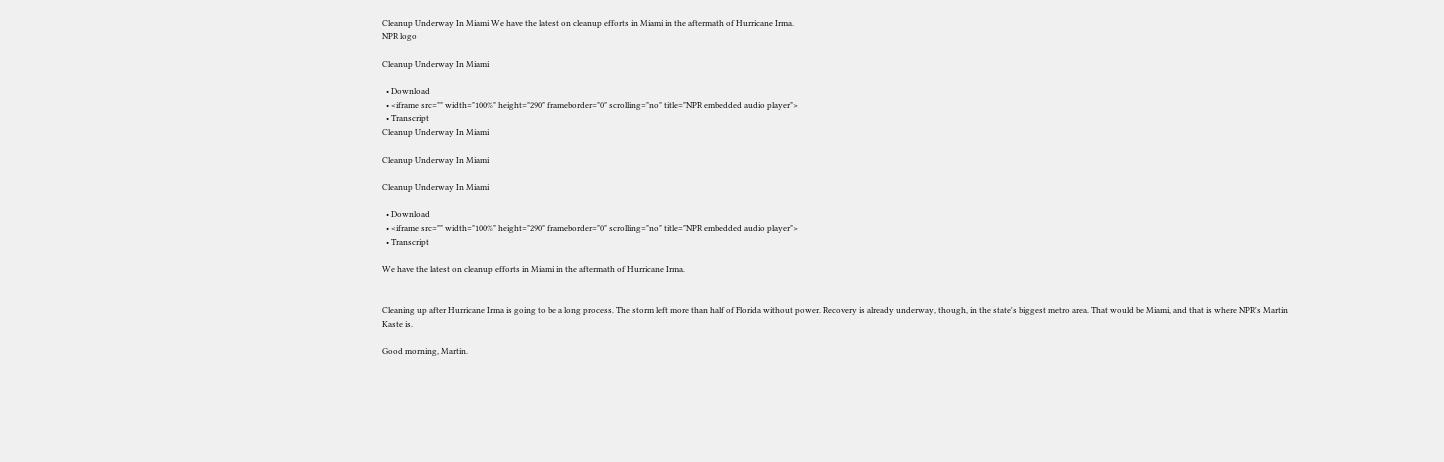Cleanup Underway In Miami We have the latest on cleanup efforts in Miami in the aftermath of Hurricane Irma.
NPR logo

Cleanup Underway In Miami

  • Download
  • <iframe src="" width="100%" height="290" frameborder="0" scrolling="no" title="NPR embedded audio player">
  • Transcript
Cleanup Underway In Miami

Cleanup Underway In Miami

Cleanup Underway In Miami

  • Download
  • <iframe src="" width="100%" height="290" frameborder="0" scrolling="no" title="NPR embedded audio player">
  • Transcript

We have the latest on cleanup efforts in Miami in the aftermath of Hurricane Irma.


Cleaning up after Hurricane Irma is going to be a long process. The storm left more than half of Florida without power. Recovery is already underway, though, in the state's biggest metro area. That would be Miami, and that is where NPR's Martin Kaste is.

Good morning, Martin.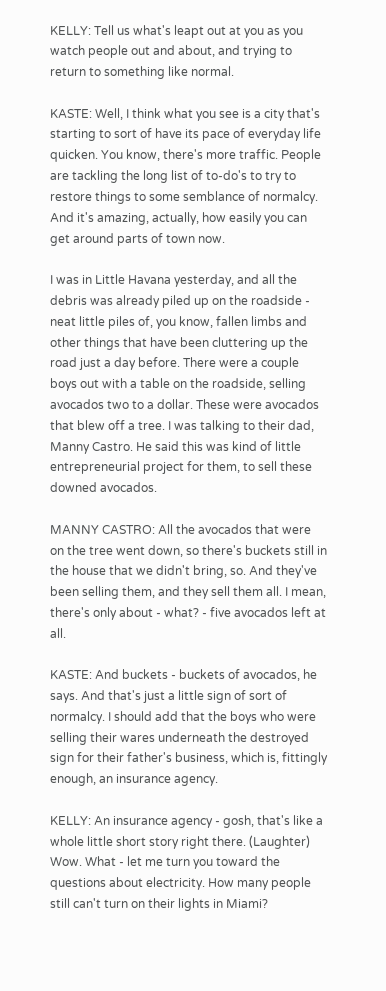KELLY: Tell us what's leapt out at you as you watch people out and about, and trying to return to something like normal.

KASTE: Well, I think what you see is a city that's starting to sort of have its pace of everyday life quicken. You know, there's more traffic. People are tackling the long list of to-do's to try to restore things to some semblance of normalcy. And it's amazing, actually, how easily you can get around parts of town now.

I was in Little Havana yesterday, and all the debris was already piled up on the roadside - neat little piles of, you know, fallen limbs and other things that have been cluttering up the road just a day before. There were a couple boys out with a table on the roadside, selling avocados two to a dollar. These were avocados that blew off a tree. I was talking to their dad, Manny Castro. He said this was kind of little entrepreneurial project for them, to sell these downed avocados.

MANNY CASTRO: All the avocados that were on the tree went down, so there's buckets still in the house that we didn't bring, so. And they've been selling them, and they sell them all. I mean, there's only about - what? - five avocados left at all.

KASTE: And buckets - buckets of avocados, he says. And that's just a little sign of sort of normalcy. I should add that the boys who were selling their wares underneath the destroyed sign for their father's business, which is, fittingly enough, an insurance agency.

KELLY: An insurance agency - gosh, that's like a whole little short story right there. (Laughter) Wow. What - let me turn you toward the questions about electricity. How many people still can't turn on their lights in Miami?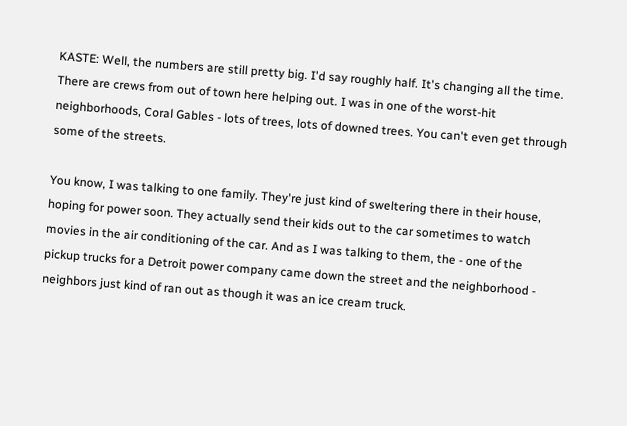KASTE: Well, the numbers are still pretty big. I'd say roughly half. It's changing all the time. There are crews from out of town here helping out. I was in one of the worst-hit neighborhoods, Coral Gables - lots of trees, lots of downed trees. You can't even get through some of the streets.

You know, I was talking to one family. They're just kind of sweltering there in their house, hoping for power soon. They actually send their kids out to the car sometimes to watch movies in the air conditioning of the car. And as I was talking to them, the - one of the pickup trucks for a Detroit power company came down the street and the neighborhood - neighbors just kind of ran out as though it was an ice cream truck.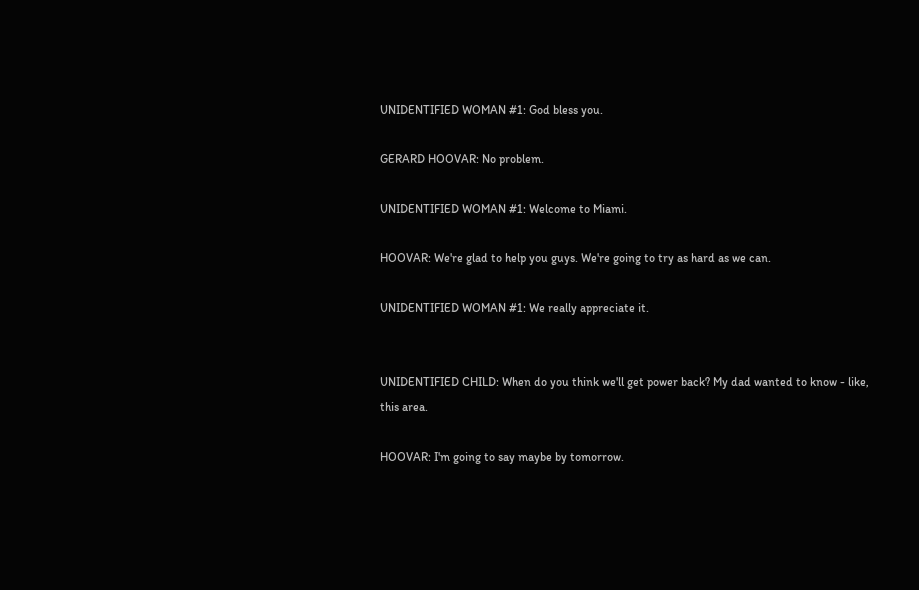UNIDENTIFIED WOMAN #1: God bless you.

GERARD HOOVAR: No problem.

UNIDENTIFIED WOMAN #1: Welcome to Miami.

HOOVAR: We're glad to help you guys. We're going to try as hard as we can.

UNIDENTIFIED WOMAN #1: We really appreciate it.


UNIDENTIFIED CHILD: When do you think we'll get power back? My dad wanted to know - like, this area.

HOOVAR: I'm going to say maybe by tomorrow.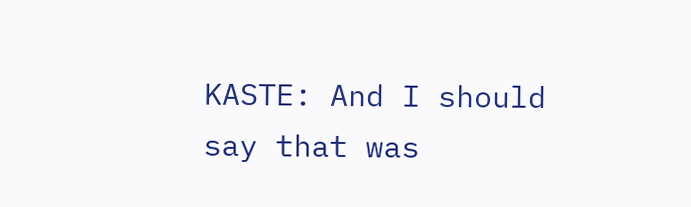KASTE: And I should say that was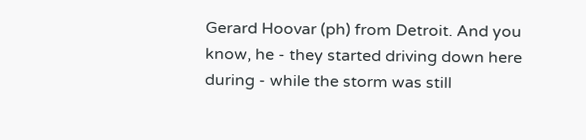Gerard Hoovar (ph) from Detroit. And you know, he - they started driving down here during - while the storm was still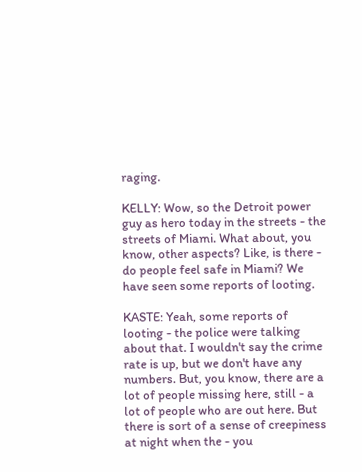raging.

KELLY: Wow, so the Detroit power guy as hero today in the streets - the streets of Miami. What about, you know, other aspects? Like, is there - do people feel safe in Miami? We have seen some reports of looting.

KASTE: Yeah, some reports of looting - the police were talking about that. I wouldn't say the crime rate is up, but we don't have any numbers. But, you know, there are a lot of people missing here, still - a lot of people who are out here. But there is sort of a sense of creepiness at night when the - you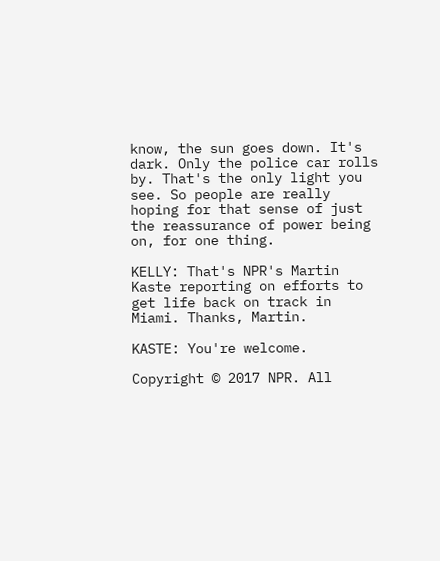know, the sun goes down. It's dark. Only the police car rolls by. That's the only light you see. So people are really hoping for that sense of just the reassurance of power being on, for one thing.

KELLY: That's NPR's Martin Kaste reporting on efforts to get life back on track in Miami. Thanks, Martin.

KASTE: You're welcome.

Copyright © 2017 NPR. All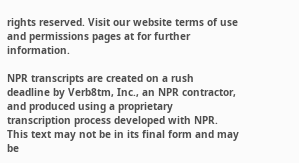rights reserved. Visit our website terms of use and permissions pages at for further information.

NPR transcripts are created on a rush deadline by Verb8tm, Inc., an NPR contractor, and produced using a proprietary transcription process developed with NPR. This text may not be in its final form and may be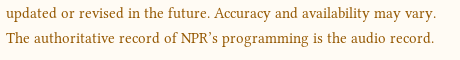updated or revised in the future. Accuracy and availability may vary. The authoritative record of NPR’s programming is the audio record.